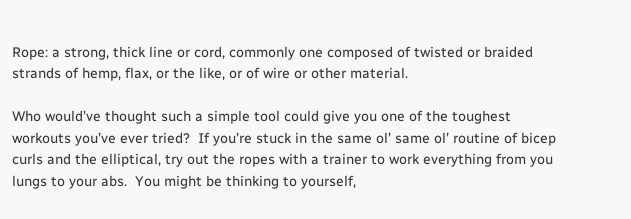Rope: a strong, thick line or cord, commonly one composed of twisted or braided strands of hemp, flax, or the like, or of wire or other material.

Who would’ve thought such a simple tool could give you one of the toughest workouts you’ve ever tried?  If you’re stuck in the same ol’ same ol’ routine of bicep curls and the elliptical, try out the ropes with a trainer to work everything from you lungs to your abs.  You might be thinking to yourself,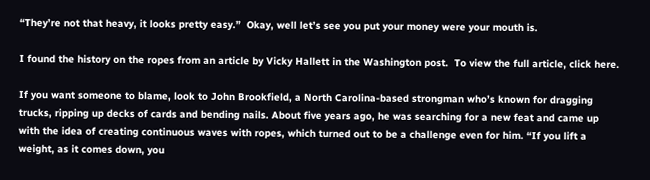“They’re not that heavy, it looks pretty easy.”  Okay, well let’s see you put your money were your mouth is.

I found the history on the ropes from an article by Vicky Hallett in the Washington post.  To view the full article, click here.

If you want someone to blame, look to John Brookfield, a North Carolina-based strongman who’s known for dragging trucks, ripping up decks of cards and bending nails. About five years ago, he was searching for a new feat and came up with the idea of creating continuous waves with ropes, which turned out to be a challenge even for him. “If you lift a weight, as it comes down, you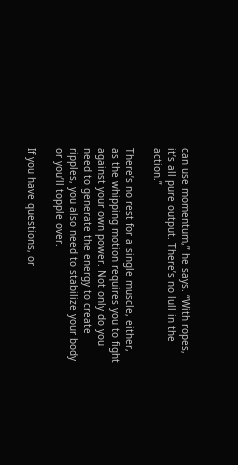can use momentum,” he says. “With ropes, it’s all pure output. There’s no lull in the action.”

There’s no rest for a single muscle, either, as the whipping motion requires you to fight against your own power. Not only do you need to generate the energy to create ripples, you also need to stabilize your body or you’ll topple over.

If you have questions, or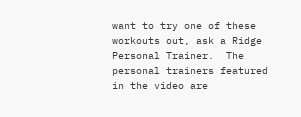want to try one of these workouts out, ask a Ridge Personal Trainer.  The personal trainers featured in the video are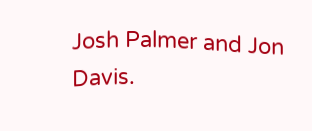Josh Palmer and Jon Davis.